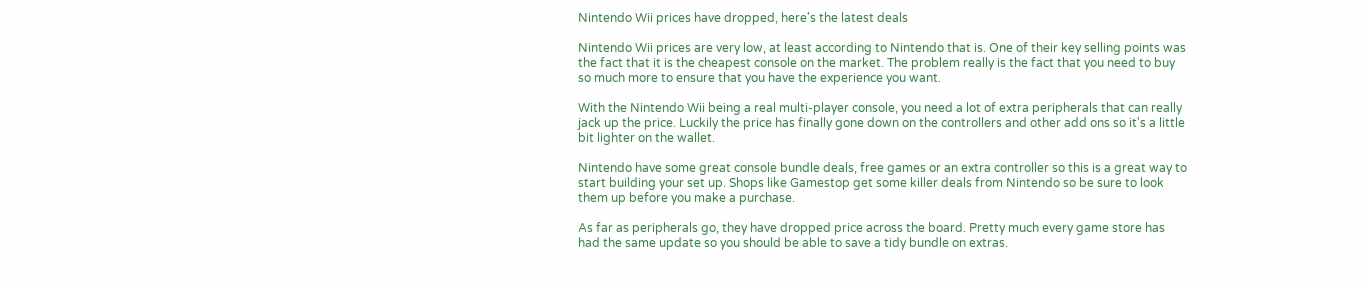Nintendo Wii prices have dropped, here's the latest deals

Nintendo Wii prices are very low, at least according to Nintendo that is. One of their key selling points was the fact that it is the cheapest console on the market. The problem really is the fact that you need to buy so much more to ensure that you have the experience you want.

With the Nintendo Wii being a real multi-player console, you need a lot of extra peripherals that can really jack up the price. Luckily the price has finally gone down on the controllers and other add ons so it's a little bit lighter on the wallet.

Nintendo have some great console bundle deals, free games or an extra controller so this is a great way to start building your set up. Shops like Gamestop get some killer deals from Nintendo so be sure to look them up before you make a purchase.

As far as peripherals go, they have dropped price across the board. Pretty much every game store has had the same update so you should be able to save a tidy bundle on extras.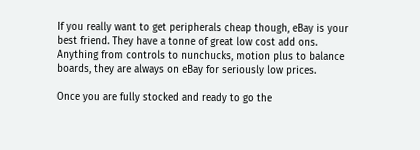If you really want to get peripherals cheap though, eBay is your best friend. They have a tonne of great low cost add ons. Anything from controls to nunchucks, motion plus to balance boards, they are always on eBay for seriously low prices.

Once you are fully stocked and ready to go the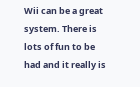Wii can be a great system. There is lots of fun to be had and it really is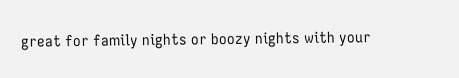great for family nights or boozy nights with your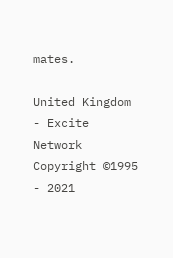mates.

United Kingdom - Excite Network Copyright ©1995 - 2021